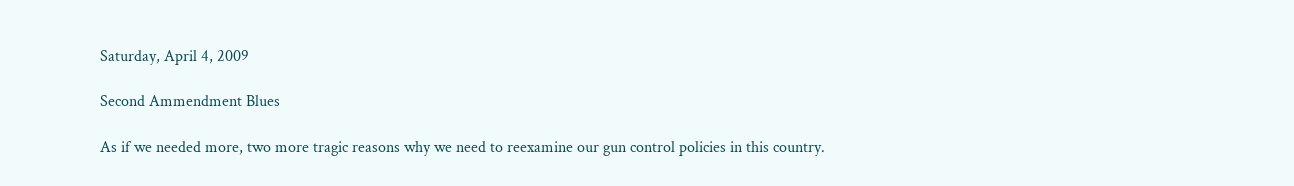Saturday, April 4, 2009

Second Ammendment Blues

As if we needed more, two more tragic reasons why we need to reexamine our gun control policies in this country.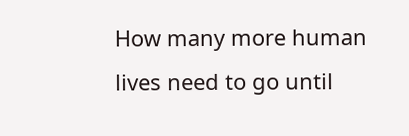How many more human lives need to go until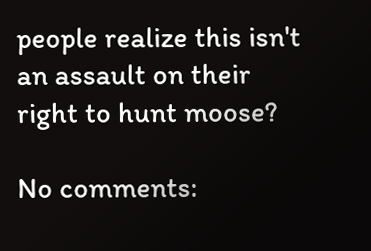people realize this isn't an assault on their right to hunt moose?

No comments: